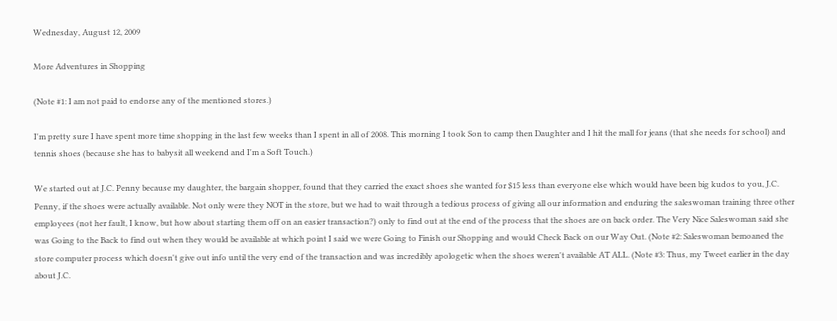Wednesday, August 12, 2009

More Adventures in Shopping

(Note #1: I am not paid to endorse any of the mentioned stores.)

I'm pretty sure I have spent more time shopping in the last few weeks than I spent in all of 2008. This morning I took Son to camp then Daughter and I hit the mall for jeans (that she needs for school) and tennis shoes (because she has to babysit all weekend and I'm a Soft Touch.)

We started out at J.C. Penny because my daughter, the bargain shopper, found that they carried the exact shoes she wanted for $15 less than everyone else which would have been big kudos to you, J.C. Penny, if the shoes were actually available. Not only were they NOT in the store, but we had to wait through a tedious process of giving all our information and enduring the saleswoman training three other employees (not her fault, I know, but how about starting them off on an easier transaction?) only to find out at the end of the process that the shoes are on back order. The Very Nice Saleswoman said she was Going to the Back to find out when they would be available at which point I said we were Going to Finish our Shopping and would Check Back on our Way Out. (Note #2: Saleswoman bemoaned the store computer process which doesn't give out info until the very end of the transaction and was incredibly apologetic when the shoes weren't available AT ALL. (Note #3: Thus, my Tweet earlier in the day about J.C.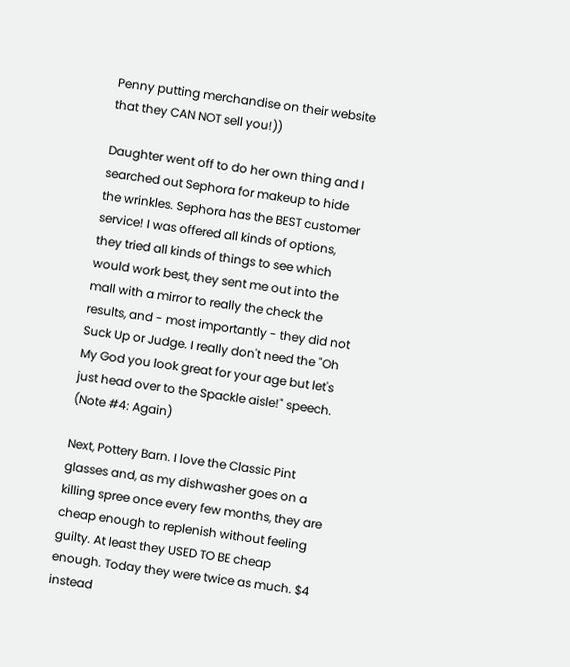Penny putting merchandise on their website that they CAN NOT sell you!))

Daughter went off to do her own thing and I searched out Sephora for makeup to hide the wrinkles. Sephora has the BEST customer service! I was offered all kinds of options, they tried all kinds of things to see which would work best, they sent me out into the mall with a mirror to really the check the results, and - most importantly - they did not Suck Up or Judge. I really don't need the "Oh My God you look great for your age but let's just head over to the Spackle aisle!" speech. (Note #4: Again)

Next, Pottery Barn. I love the Classic Pint glasses and, as my dishwasher goes on a killing spree once every few months, they are cheap enough to replenish without feeling guilty. At least they USED TO BE cheap enough. Today they were twice as much. $4 instead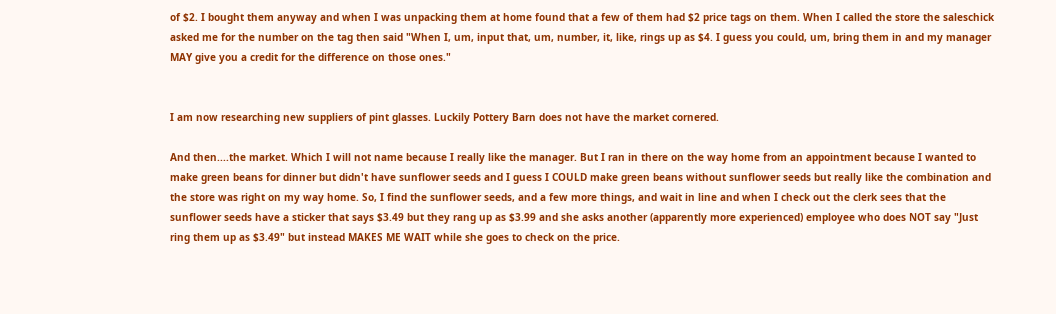of $2. I bought them anyway and when I was unpacking them at home found that a few of them had $2 price tags on them. When I called the store the saleschick asked me for the number on the tag then said "When I, um, input that, um, number, it, like, rings up as $4. I guess you could, um, bring them in and my manager MAY give you a credit for the difference on those ones."


I am now researching new suppliers of pint glasses. Luckily Pottery Barn does not have the market cornered.

And then....the market. Which I will not name because I really like the manager. But I ran in there on the way home from an appointment because I wanted to make green beans for dinner but didn't have sunflower seeds and I guess I COULD make green beans without sunflower seeds but really like the combination and the store was right on my way home. So, I find the sunflower seeds, and a few more things, and wait in line and when I check out the clerk sees that the sunflower seeds have a sticker that says $3.49 but they rang up as $3.99 and she asks another (apparently more experienced) employee who does NOT say "Just ring them up as $3.49" but instead MAKES ME WAIT while she goes to check on the price.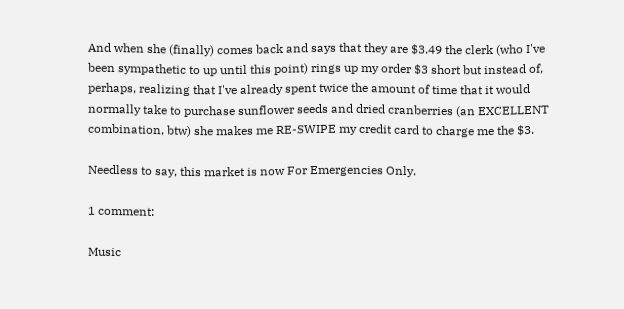And when she (finally) comes back and says that they are $3.49 the clerk (who I've been sympathetic to up until this point) rings up my order $3 short but instead of, perhaps, realizing that I've already spent twice the amount of time that it would normally take to purchase sunflower seeds and dried cranberries (an EXCELLENT combination, btw) she makes me RE-SWIPE my credit card to charge me the $3.

Needless to say, this market is now For Emergencies Only.

1 comment:

Music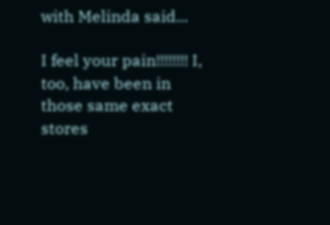with Melinda said...

I feel your pain!!!!!!!! I, too, have been in those same exact stores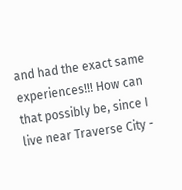and had the exact same experiences!!! How can that possibly be, since I live near Traverse City -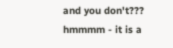and you don't??? hmmmm - it is a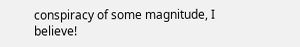conspiracy of some magnitude, I believe!